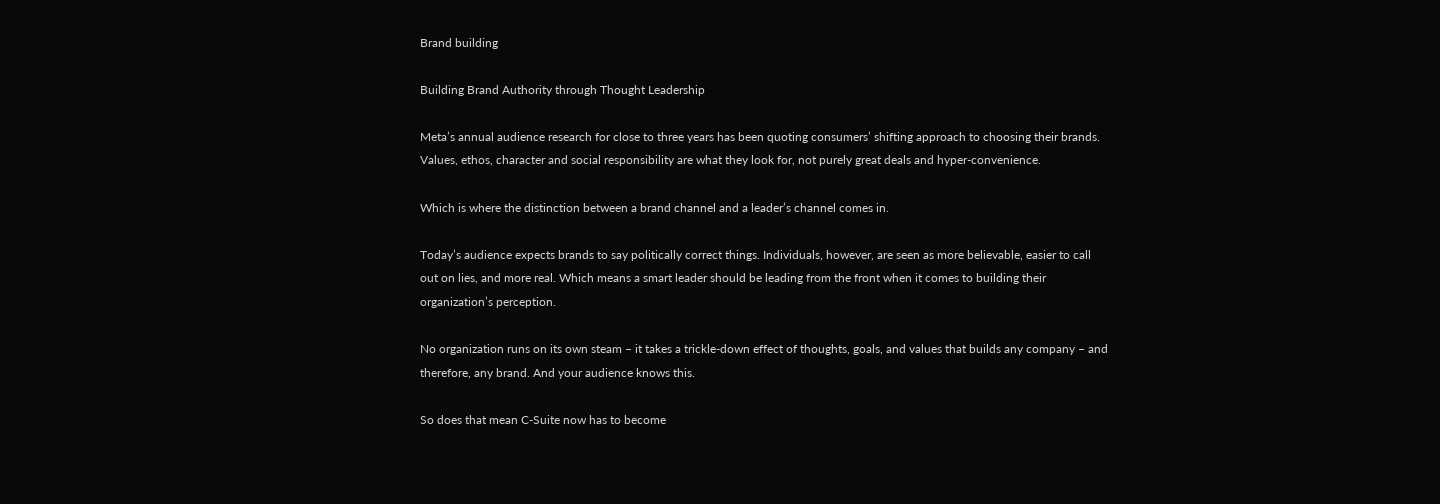Brand building

Building Brand Authority through Thought Leadership

Meta’s annual audience research for close to three years has been quoting consumers’ shifting approach to choosing their brands. Values, ethos, character and social responsibility are what they look for, not purely great deals and hyper-convenience.

Which is where the distinction between a brand channel and a leader’s channel comes in.

Today’s audience expects brands to say politically correct things. Individuals, however, are seen as more believable, easier to call out on lies, and more real. Which means a smart leader should be leading from the front when it comes to building their organization’s perception.

No organization runs on its own steam – it takes a trickle-down effect of thoughts, goals, and values that builds any company – and therefore, any brand. And your audience knows this.

So does that mean C-Suite now has to become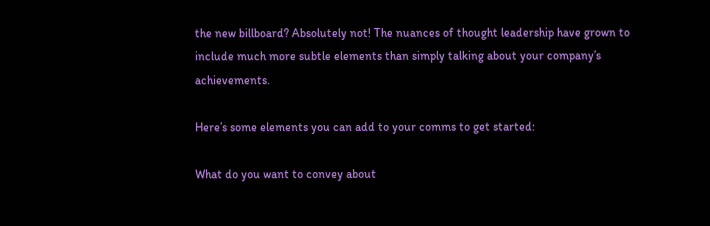the new billboard? Absolutely not! The nuances of thought leadership have grown to include much more subtle elements than simply talking about your company’s achievements.

Here’s some elements you can add to your comms to get started:

What do you want to convey about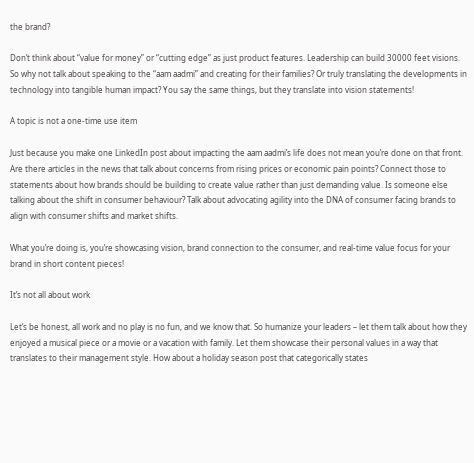the brand?

Don’t think about “value for money” or “cutting edge” as just product features. Leadership can build 30000 feet visions. So why not talk about speaking to the “aam aadmi” and creating for their families? Or truly translating the developments in technology into tangible human impact? You say the same things, but they translate into vision statements!

A topic is not a one-time use item

Just because you make one LinkedIn post about impacting the aam aadmi’s life does not mean you’re done on that front. Are there articles in the news that talk about concerns from rising prices or economic pain points? Connect those to statements about how brands should be building to create value rather than just demanding value. Is someone else talking about the shift in consumer behaviour? Talk about advocating agility into the DNA of consumer facing brands to align with consumer shifts and market shifts.

What you’re doing is, you’re showcasing vision, brand connection to the consumer, and real-time value focus for your brand in short content pieces!

It’s not all about work

Let’s be honest, all work and no play is no fun, and we know that. So humanize your leaders – let them talk about how they enjoyed a musical piece or a movie or a vacation with family. Let them showcase their personal values in a way that translates to their management style. How about a holiday season post that categorically states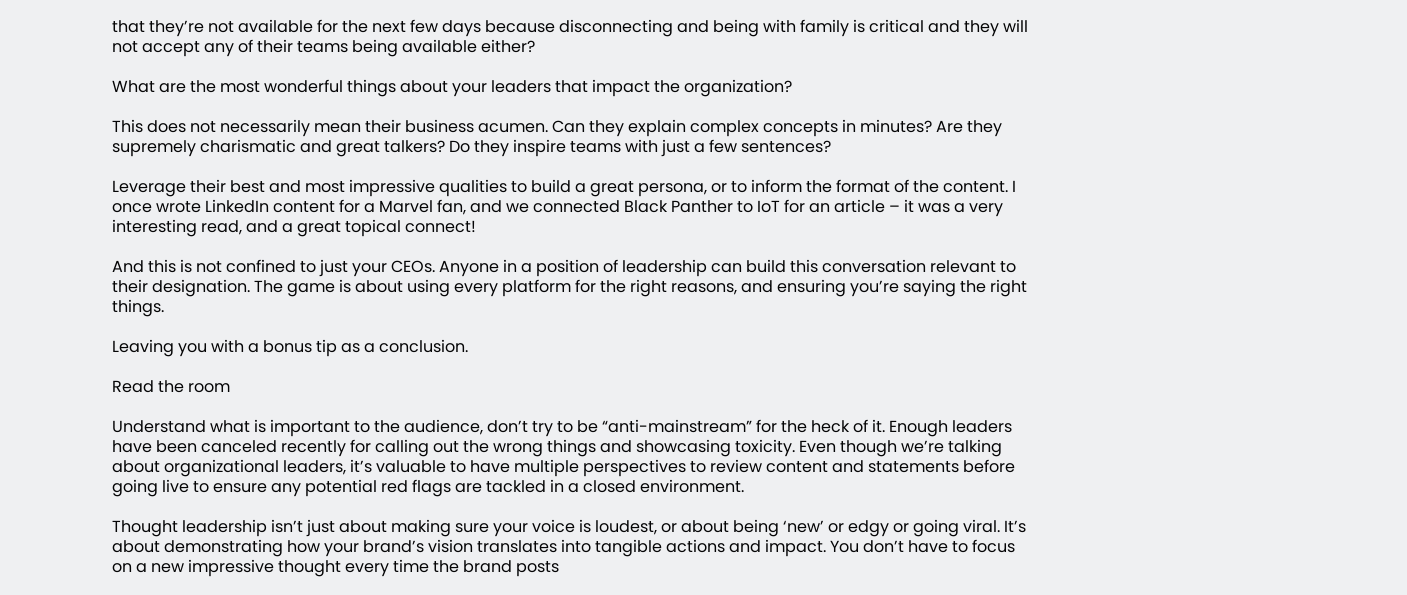that they’re not available for the next few days because disconnecting and being with family is critical and they will not accept any of their teams being available either?

What are the most wonderful things about your leaders that impact the organization?

This does not necessarily mean their business acumen. Can they explain complex concepts in minutes? Are they supremely charismatic and great talkers? Do they inspire teams with just a few sentences?

Leverage their best and most impressive qualities to build a great persona, or to inform the format of the content. I once wrote LinkedIn content for a Marvel fan, and we connected Black Panther to IoT for an article – it was a very interesting read, and a great topical connect!

And this is not confined to just your CEOs. Anyone in a position of leadership can build this conversation relevant to their designation. The game is about using every platform for the right reasons, and ensuring you’re saying the right things.

Leaving you with a bonus tip as a conclusion.

Read the room

Understand what is important to the audience, don’t try to be “anti-mainstream” for the heck of it. Enough leaders have been canceled recently for calling out the wrong things and showcasing toxicity. Even though we’re talking about organizational leaders, it’s valuable to have multiple perspectives to review content and statements before going live to ensure any potential red flags are tackled in a closed environment.

Thought leadership isn’t just about making sure your voice is loudest, or about being ‘new’ or edgy or going viral. It’s about demonstrating how your brand’s vision translates into tangible actions and impact. You don’t have to focus on a new impressive thought every time the brand posts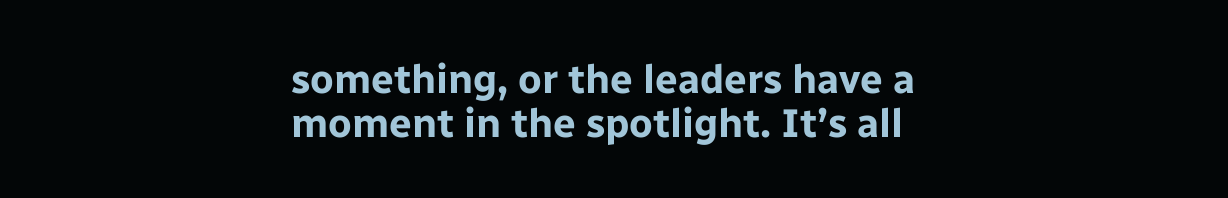something, or the leaders have a moment in the spotlight. It’s all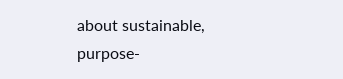about sustainable, purpose-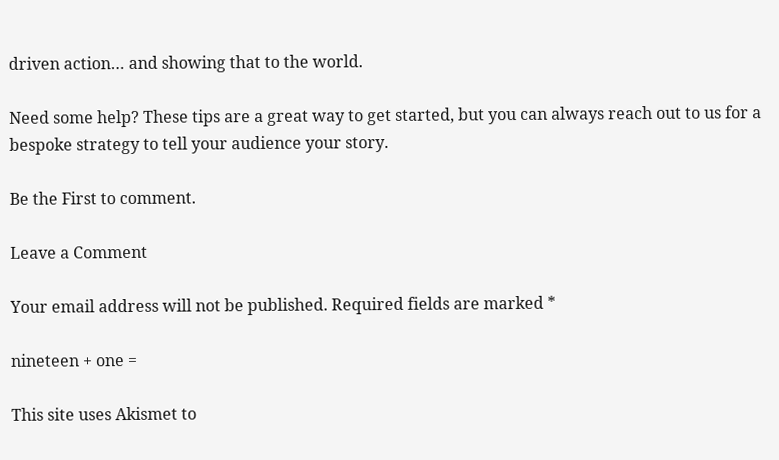driven action… and showing that to the world.

Need some help? These tips are a great way to get started, but you can always reach out to us for a bespoke strategy to tell your audience your story.

Be the First to comment.

Leave a Comment

Your email address will not be published. Required fields are marked *

nineteen + one =

This site uses Akismet to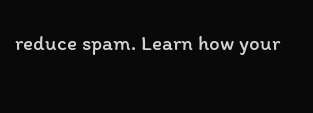reduce spam. Learn how your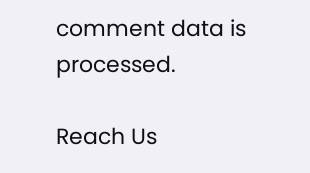comment data is processed.

Reach Us